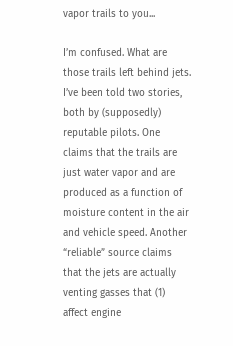vapor trails to you...

I’m confused. What are those trails left behind jets. I’ve been told two stories, both by (supposedly) reputable pilots. One claims that the trails are just water vapor and are produced as a function of moisture content in the air and vehicle speed. Another “reliable” source claims that the jets are actually venting gasses that (1) affect engine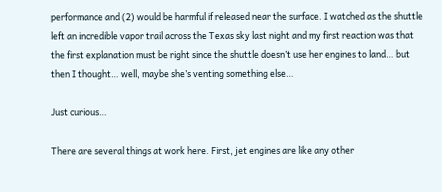performance and (2) would be harmful if released near the surface. I watched as the shuttle left an incredible vapor trail across the Texas sky last night and my first reaction was that the first explanation must be right since the shuttle doesn’t use her engines to land… but then I thought… well, maybe she’s venting something else…

Just curious…

There are several things at work here. First, jet engines are like any other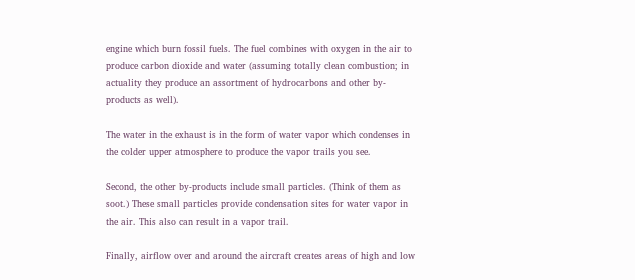engine which burn fossil fuels. The fuel combines with oxygen in the air to produce carbon dioxide and water (assuming totally clean combustion; in actuality they produce an assortment of hydrocarbons and other by-products as well).

The water in the exhaust is in the form of water vapor which condenses in the colder upper atmosphere to produce the vapor trails you see.

Second, the other by-products include small particles. (Think of them as soot.) These small particles provide condensation sites for water vapor in the air. This also can result in a vapor trail.

Finally, airflow over and around the aircraft creates areas of high and low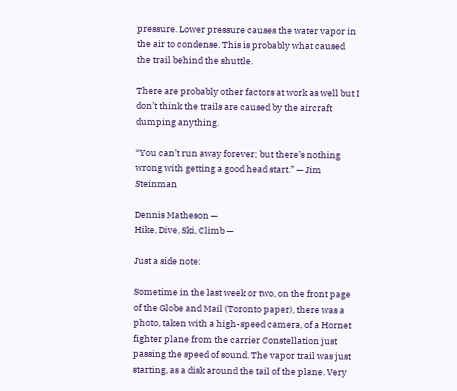pressure. Lower pressure causes the water vapor in the air to condense. This is probably what caused the trail behind the shuttle.

There are probably other factors at work as well but I don’t think the trails are caused by the aircraft dumping anything.

“You can’t run away forever; but there’s nothing wrong with getting a good head start.” — Jim Steinman

Dennis Matheson —
Hike, Dive, Ski, Climb —

Just a side note:

Sometime in the last week or two, on the front page of the Globe and Mail (Toronto paper), there was a photo, taken with a high-speed camera, of a Hornet fighter plane from the carrier Constellation just passing the speed of sound. The vapor trail was just starting, as a disk around the tail of the plane. Very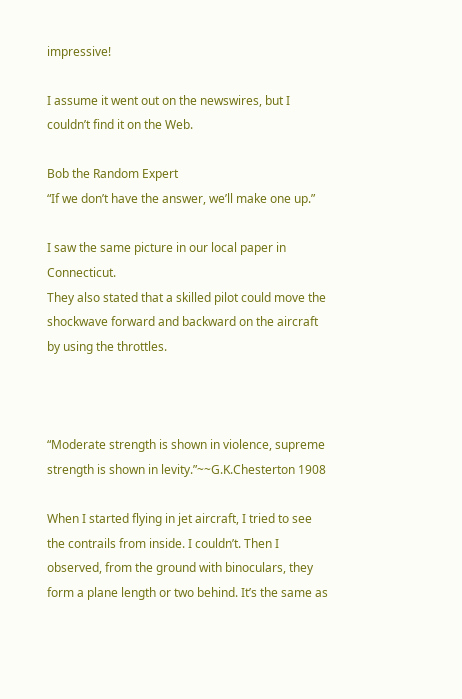impressive!

I assume it went out on the newswires, but I couldn’t find it on the Web.

Bob the Random Expert
“If we don’t have the answer, we’ll make one up.”

I saw the same picture in our local paper in Connecticut.
They also stated that a skilled pilot could move the shockwave forward and backward on the aircraft by using the throttles.



“Moderate strength is shown in violence, supreme strength is shown in levity.”~~G.K.Chesterton 1908

When I started flying in jet aircraft, I tried to see the contrails from inside. I couldn’t. Then I observed, from the ground with binoculars, they form a plane length or two behind. It’s the same as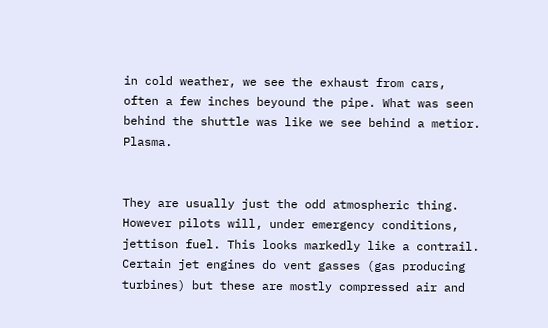in cold weather, we see the exhaust from cars, often a few inches beyound the pipe. What was seen behind the shuttle was like we see behind a metior. Plasma.


They are usually just the odd atmospheric thing. However pilots will, under emergency conditions, jettison fuel. This looks markedly like a contrail. Certain jet engines do vent gasses (gas producing turbines) but these are mostly compressed air and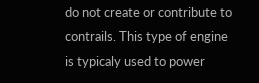do not create or contribute to contrails. This type of engine is typicaly used to power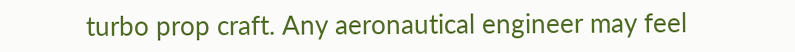turbo prop craft. Any aeronautical engineer may feel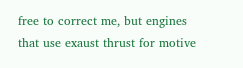free to correct me, but engines that use exaust thrust for motive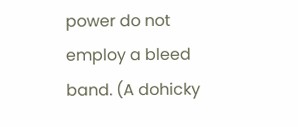power do not employ a bleed band. (A dohicky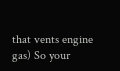that vents engine gas) So your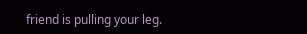friend is pulling your leg.